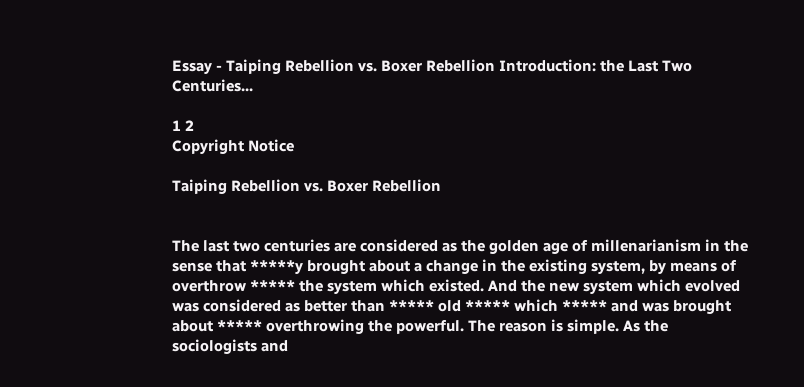Essay - Taiping Rebellion vs. Boxer Rebellion Introduction: the Last Two Centuries...

1 2
Copyright Notice

Taiping Rebellion vs. Boxer Rebellion


The last two centuries are considered as the golden age of millenarianism in the sense that *****y brought about a change in the existing system, by means of overthrow ***** the system which existed. And the new system which evolved was considered as better than ***** old ***** which ***** and was brought about ***** overthrowing the powerful. The reason is simple. As the sociologists and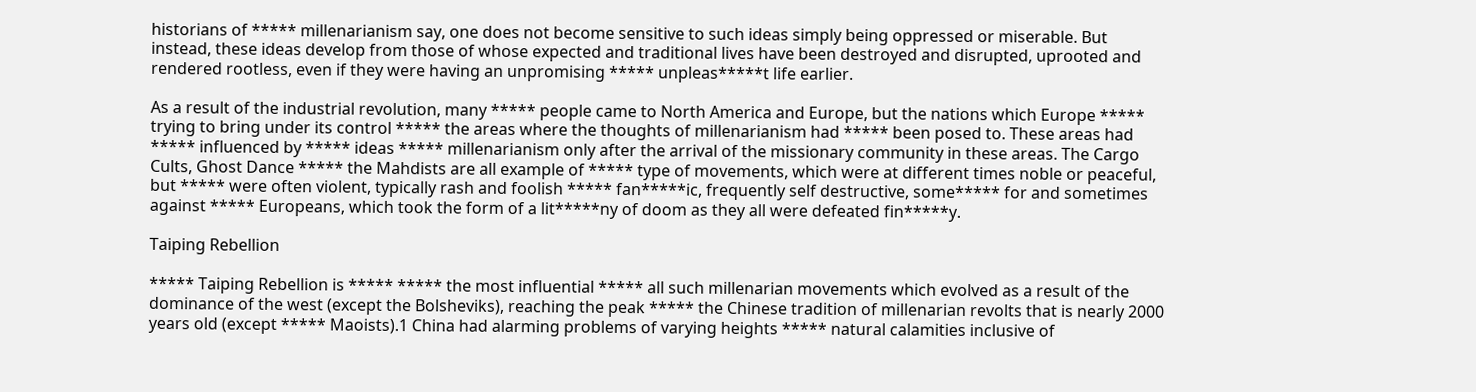historians of ***** millenarianism say, one does not become sensitive to such ideas simply being oppressed or miserable. But instead, these ideas develop from those of whose expected and traditional lives have been destroyed and disrupted, uprooted and rendered rootless, even if they were having an unpromising ***** unpleas*****t life earlier.

As a result of the industrial revolution, many ***** people came to North America and Europe, but the nations which Europe ***** trying to bring under its control ***** the areas where the thoughts of millenarianism had ***** been posed to. These areas had ***** influenced by ***** ideas ***** millenarianism only after the arrival of the missionary community in these areas. The Cargo Cults, Ghost Dance ***** the Mahdists are all example of ***** type of movements, which were at different times noble or peaceful, but ***** were often violent, typically rash and foolish ***** fan*****ic, frequently self destructive, some***** for and sometimes against ***** Europeans, which took the form of a lit*****ny of doom as they all were defeated fin*****y.

Taiping Rebellion

***** Taiping Rebellion is ***** ***** the most influential ***** all such millenarian movements which evolved as a result of the dominance of the west (except the Bolsheviks), reaching the peak ***** the Chinese tradition of millenarian revolts that is nearly 2000 years old (except ***** Maoists).1 China had alarming problems of varying heights ***** natural calamities inclusive of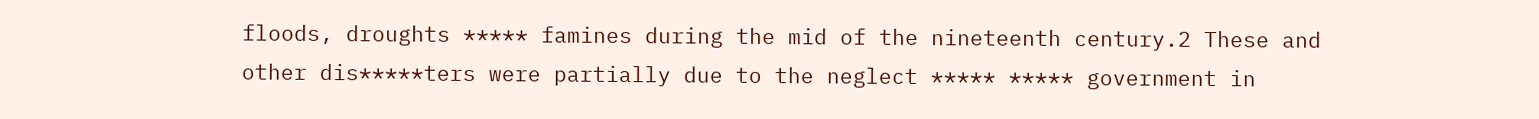floods, droughts ***** famines during the mid of the nineteenth century.2 These and other dis*****ters were partially due to the neglect ***** ***** government in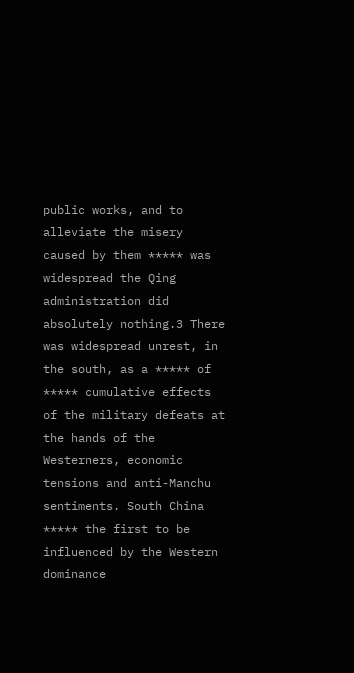public works, and to alleviate the misery caused by them ***** was widespread the Qing administration did absolutely nothing.3 There was widespread unrest, in the south, as a ***** of ***** cumulative effects of the military defeats at the hands of the Westerners, economic tensions and anti-Manchu sentiments. South China ***** the first to be influenced by the Western dominance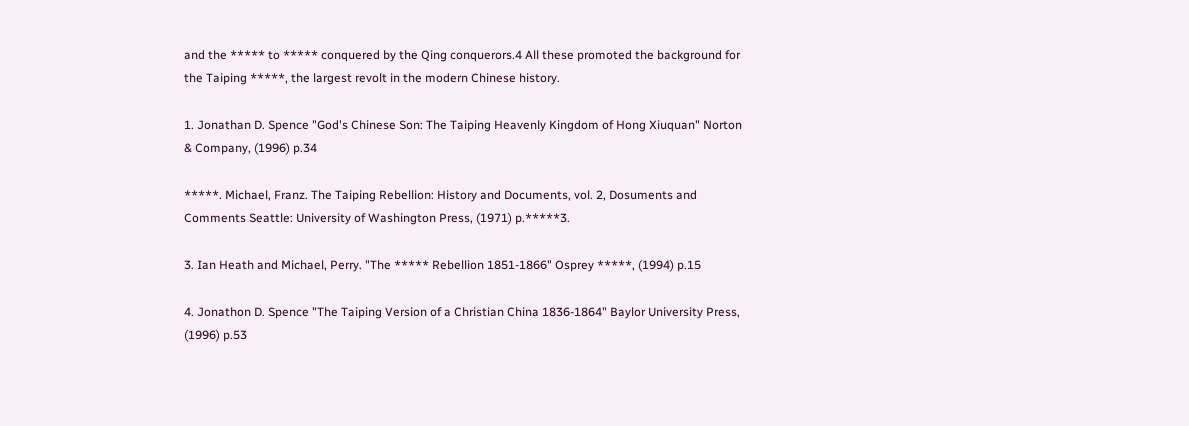and the ***** to ***** conquered by the Qing conquerors.4 All these promoted the background for the Taiping *****, the largest revolt in the modern Chinese history.

1. Jonathan D. Spence "God's Chinese Son: The Taiping Heavenly Kingdom of Hong Xiuquan" Norton & Company, (1996) p.34

*****. Michael, Franz. The Taiping Rebellion: History and Documents, vol. 2, Dosuments and Comments Seattle: University of Washington Press, (1971) p.*****3.

3. Ian Heath and Michael, Perry. "The ***** Rebellion 1851-1866" Osprey *****, (1994) p.15

4. Jonathon D. Spence "The Taiping Version of a Christian China 1836-1864" Baylor University Press, (1996) p.53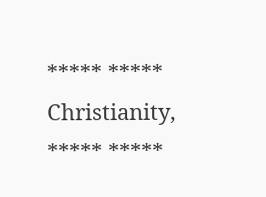***** ***** Christianity, ***** *****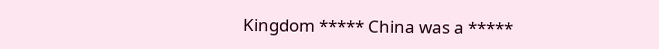Kingdom ***** China was a *****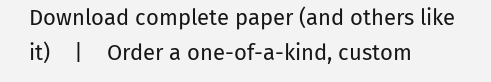Download complete paper (and others like it)    |    Order a one-of-a-kind, custom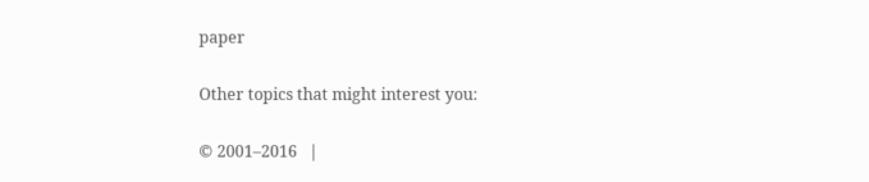paper

Other topics that might interest you:

© 2001–2016   |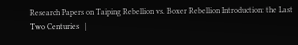Research Papers on Taiping Rebellion vs. Boxer Rebellion Introduction: the Last Two Centuries   |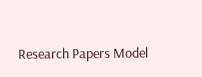Research Papers Model